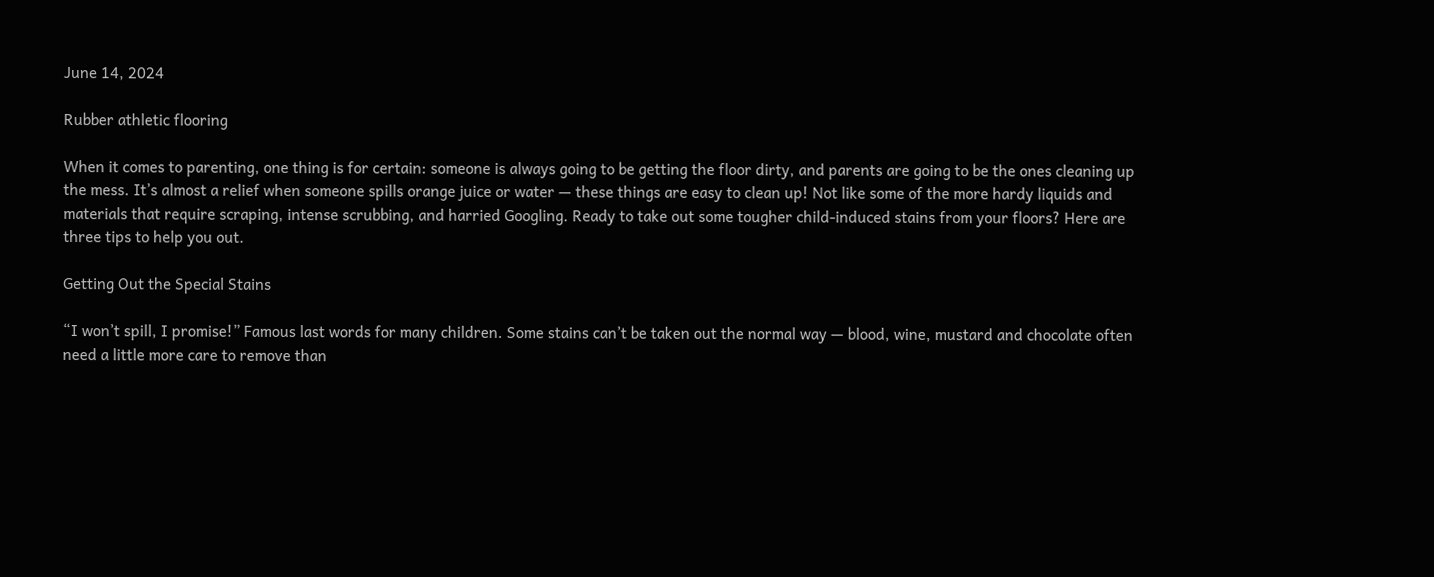June 14, 2024

Rubber athletic flooring

When it comes to parenting, one thing is for certain: someone is always going to be getting the floor dirty, and parents are going to be the ones cleaning up the mess. It’s almost a relief when someone spills orange juice or water — these things are easy to clean up! Not like some of the more hardy liquids and materials that require scraping, intense scrubbing, and harried Googling. Ready to take out some tougher child-induced stains from your floors? Here are three tips to help you out.

Getting Out the Special Stains

“I won’t spill, I promise!” Famous last words for many children. Some stains can’t be taken out the normal way — blood, wine, mustard and chocolate often need a little more care to remove than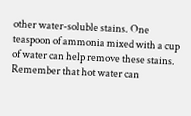other water-soluble stains. One teaspoon of ammonia mixed with a cup of water can help remove these stains. Remember that hot water can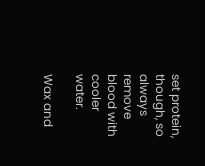set protein, though, so always remove blood with cooler water.

Wax and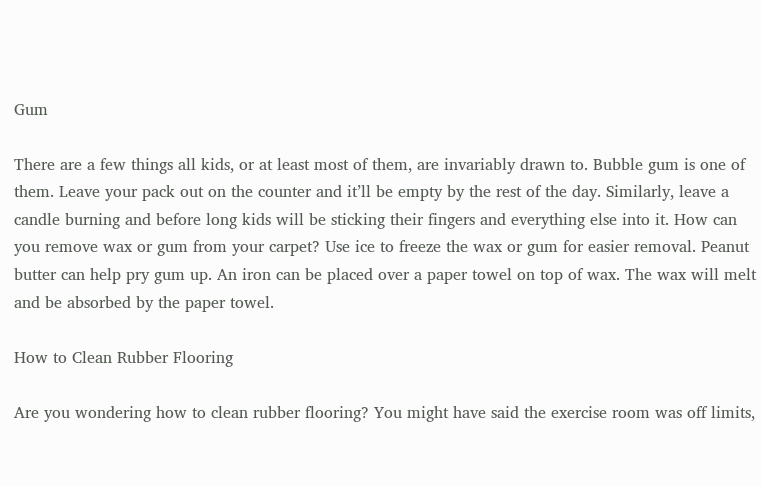Gum

There are a few things all kids, or at least most of them, are invariably drawn to. Bubble gum is one of them. Leave your pack out on the counter and it’ll be empty by the rest of the day. Similarly, leave a candle burning and before long kids will be sticking their fingers and everything else into it. How can you remove wax or gum from your carpet? Use ice to freeze the wax or gum for easier removal. Peanut butter can help pry gum up. An iron can be placed over a paper towel on top of wax. The wax will melt and be absorbed by the paper towel.

How to Clean Rubber Flooring

Are you wondering how to clean rubber flooring? You might have said the exercise room was off limits,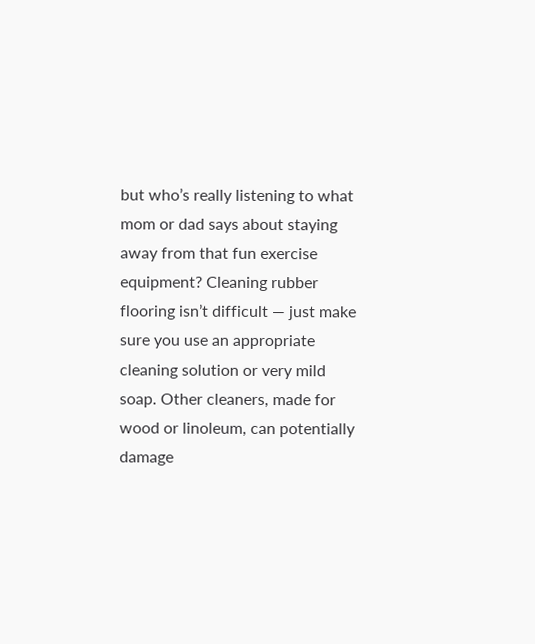but who’s really listening to what mom or dad says about staying away from that fun exercise equipment? Cleaning rubber flooring isn’t difficult — just make sure you use an appropriate cleaning solution or very mild soap. Other cleaners, made for wood or linoleum, can potentially damage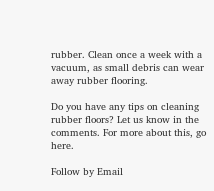rubber. Clean once a week with a vacuum, as small debris can wear away rubber flooring.

Do you have any tips on cleaning rubber floors? Let us know in the comments. For more about this, go here.

Follow by Email